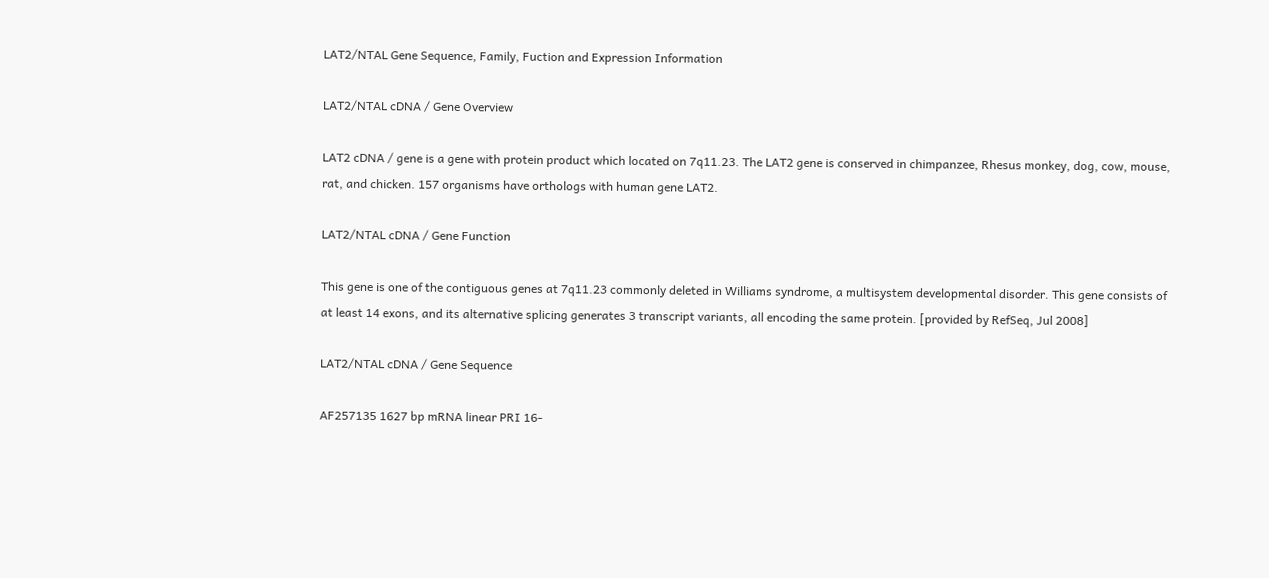LAT2/NTAL Gene Sequence, Family, Fuction and Expression Information

LAT2/NTAL cDNA / Gene Overview

LAT2 cDNA / gene is a gene with protein product which located on 7q11.23. The LAT2 gene is conserved in chimpanzee, Rhesus monkey, dog, cow, mouse, rat, and chicken. 157 organisms have orthologs with human gene LAT2.

LAT2/NTAL cDNA / Gene Function

This gene is one of the contiguous genes at 7q11.23 commonly deleted in Williams syndrome, a multisystem developmental disorder. This gene consists of at least 14 exons, and its alternative splicing generates 3 transcript variants, all encoding the same protein. [provided by RefSeq, Jul 2008]

LAT2/NTAL cDNA / Gene Sequence

AF257135 1627 bp mRNA linear PRI 16-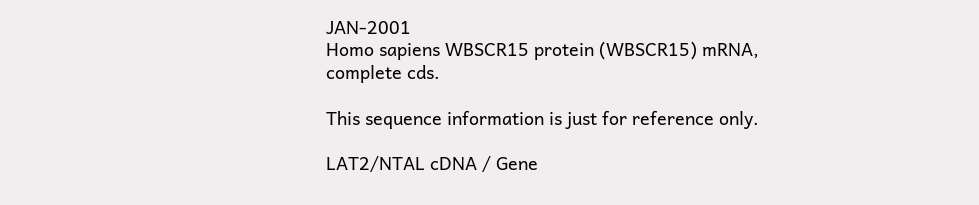JAN-2001
Homo sapiens WBSCR15 protein (WBSCR15) mRNA, complete cds.

This sequence information is just for reference only.

LAT2/NTAL cDNA / Gene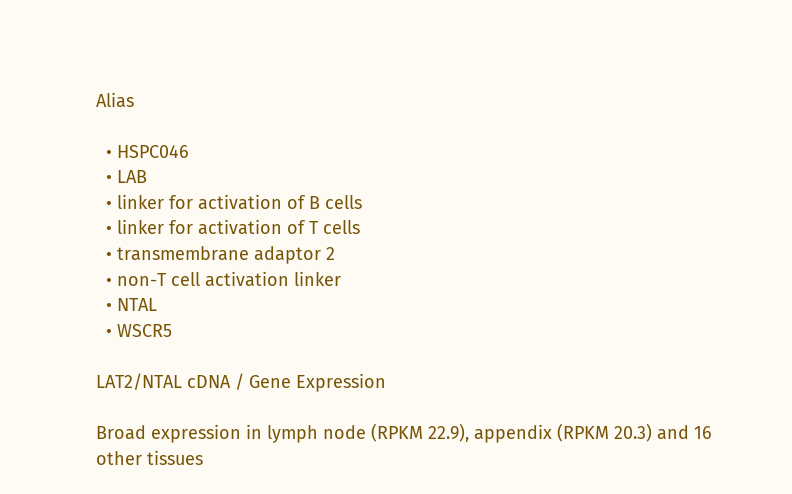Alias

  • HSPC046
  • LAB
  • linker for activation of B cells
  • linker for activation of T cells
  • transmembrane adaptor 2
  • non-T cell activation linker
  • NTAL
  • WSCR5

LAT2/NTAL cDNA / Gene Expression

Broad expression in lymph node (RPKM 22.9), appendix (RPKM 20.3) and 16 other tissues